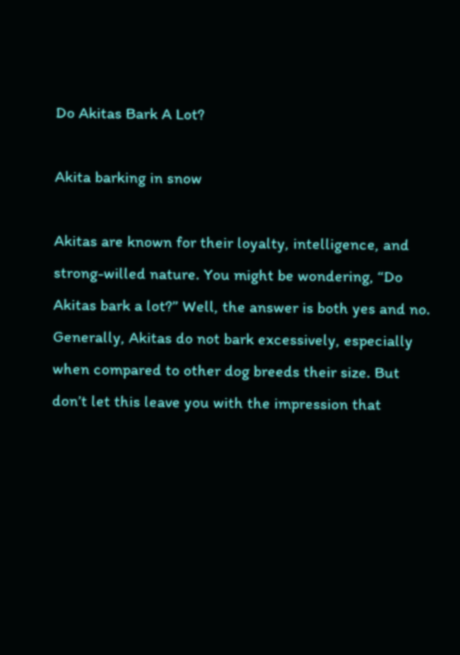Do Akitas Bark A Lot?

Akita barking in snow

Akitas are known for their loyalty, intelligence, and strong-willed nature. You might be wondering, “Do Akitas bark a lot?” Well, the answer is both yes and no. Generally, Akitas do not bark excessively, especially when compared to other dog breeds their size. But don’t let this leave you with the impression that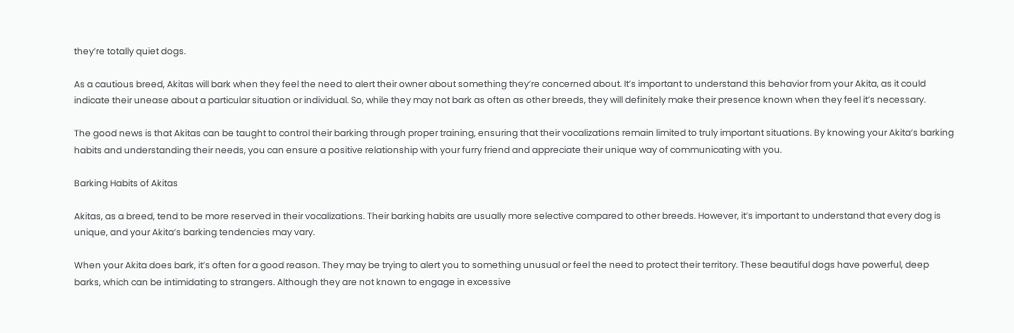they’re totally quiet dogs.

As a cautious breed, Akitas will bark when they feel the need to alert their owner about something they’re concerned about. It’s important to understand this behavior from your Akita, as it could indicate their unease about a particular situation or individual. So, while they may not bark as often as other breeds, they will definitely make their presence known when they feel it’s necessary.

The good news is that Akitas can be taught to control their barking through proper training, ensuring that their vocalizations remain limited to truly important situations. By knowing your Akita’s barking habits and understanding their needs, you can ensure a positive relationship with your furry friend and appreciate their unique way of communicating with you.

Barking Habits of Akitas

Akitas, as a breed, tend to be more reserved in their vocalizations. Their barking habits are usually more selective compared to other breeds. However, it’s important to understand that every dog is unique, and your Akita’s barking tendencies may vary.

When your Akita does bark, it’s often for a good reason. They may be trying to alert you to something unusual or feel the need to protect their territory. These beautiful dogs have powerful, deep barks, which can be intimidating to strangers. Although they are not known to engage in excessive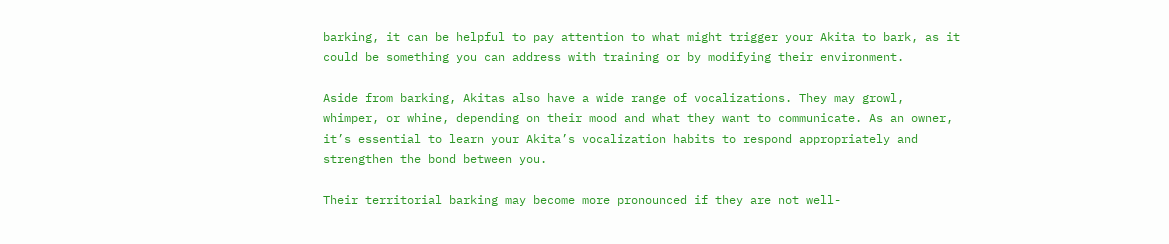barking, it can be helpful to pay attention to what might trigger your Akita to bark, as it could be something you can address with training or by modifying their environment.

Aside from barking, Akitas also have a wide range of vocalizations. They may growl, whimper, or whine, depending on their mood and what they want to communicate. As an owner, it’s essential to learn your Akita’s vocalization habits to respond appropriately and strengthen the bond between you.

Their territorial barking may become more pronounced if they are not well-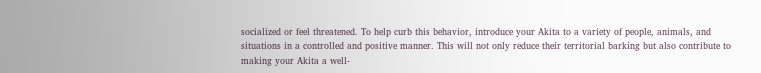socialized or feel threatened. To help curb this behavior, introduce your Akita to a variety of people, animals, and situations in a controlled and positive manner. This will not only reduce their territorial barking but also contribute to making your Akita a well-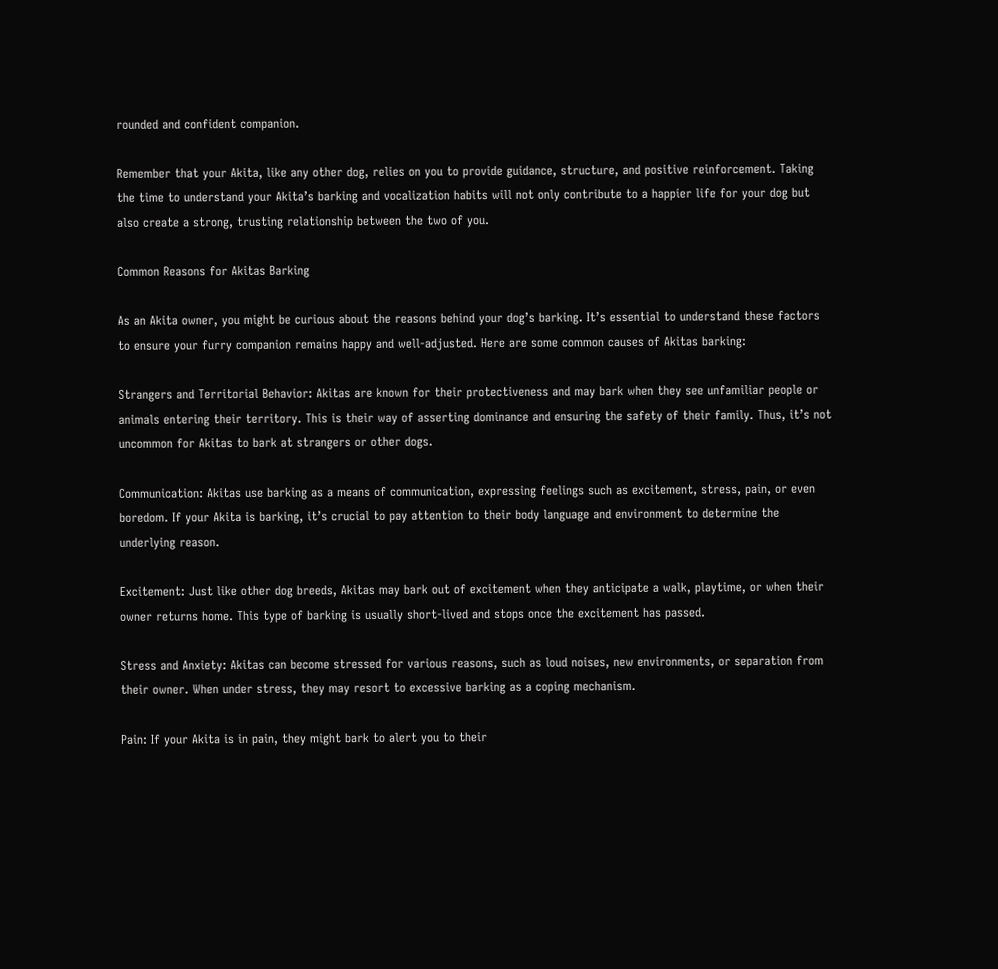rounded and confident companion.

Remember that your Akita, like any other dog, relies on you to provide guidance, structure, and positive reinforcement. Taking the time to understand your Akita’s barking and vocalization habits will not only contribute to a happier life for your dog but also create a strong, trusting relationship between the two of you.

Common Reasons for Akitas Barking

As an Akita owner, you might be curious about the reasons behind your dog’s barking. It’s essential to understand these factors to ensure your furry companion remains happy and well-adjusted. Here are some common causes of Akitas barking:

Strangers and Territorial Behavior: Akitas are known for their protectiveness and may bark when they see unfamiliar people or animals entering their territory. This is their way of asserting dominance and ensuring the safety of their family. Thus, it’s not uncommon for Akitas to bark at strangers or other dogs.

Communication: Akitas use barking as a means of communication, expressing feelings such as excitement, stress, pain, or even boredom. If your Akita is barking, it’s crucial to pay attention to their body language and environment to determine the underlying reason.

Excitement: Just like other dog breeds, Akitas may bark out of excitement when they anticipate a walk, playtime, or when their owner returns home. This type of barking is usually short-lived and stops once the excitement has passed.

Stress and Anxiety: Akitas can become stressed for various reasons, such as loud noises, new environments, or separation from their owner. When under stress, they may resort to excessive barking as a coping mechanism.

Pain: If your Akita is in pain, they might bark to alert you to their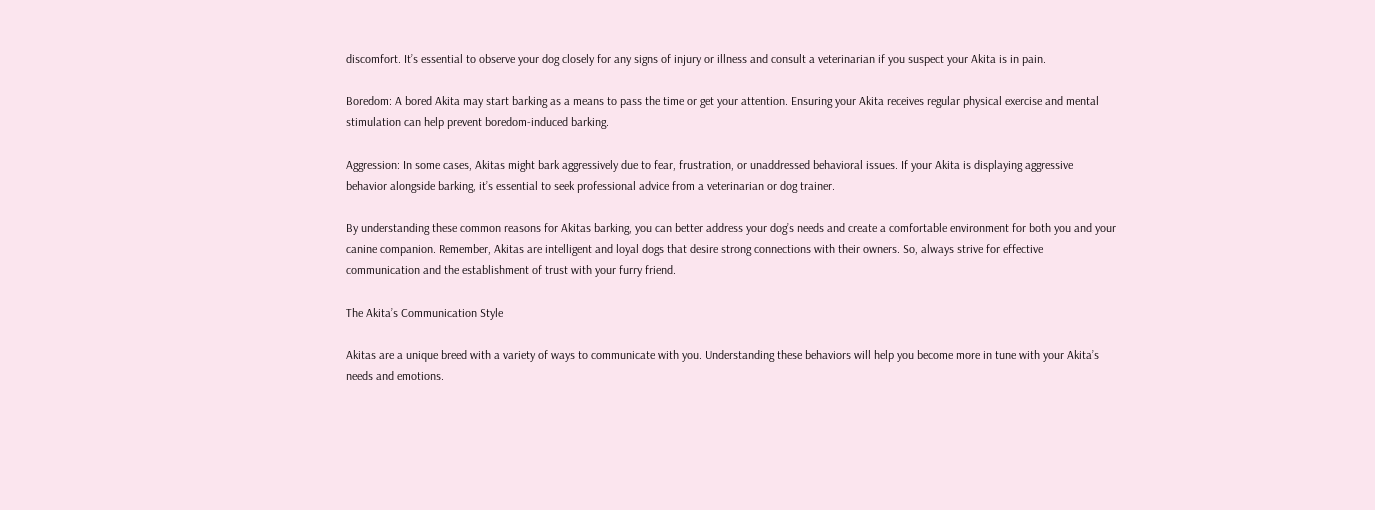discomfort. It’s essential to observe your dog closely for any signs of injury or illness and consult a veterinarian if you suspect your Akita is in pain.

Boredom: A bored Akita may start barking as a means to pass the time or get your attention. Ensuring your Akita receives regular physical exercise and mental stimulation can help prevent boredom-induced barking.

Aggression: In some cases, Akitas might bark aggressively due to fear, frustration, or unaddressed behavioral issues. If your Akita is displaying aggressive behavior alongside barking, it’s essential to seek professional advice from a veterinarian or dog trainer.

By understanding these common reasons for Akitas barking, you can better address your dog’s needs and create a comfortable environment for both you and your canine companion. Remember, Akitas are intelligent and loyal dogs that desire strong connections with their owners. So, always strive for effective communication and the establishment of trust with your furry friend.

The Akita’s Communication Style

Akitas are a unique breed with a variety of ways to communicate with you. Understanding these behaviors will help you become more in tune with your Akita’s needs and emotions.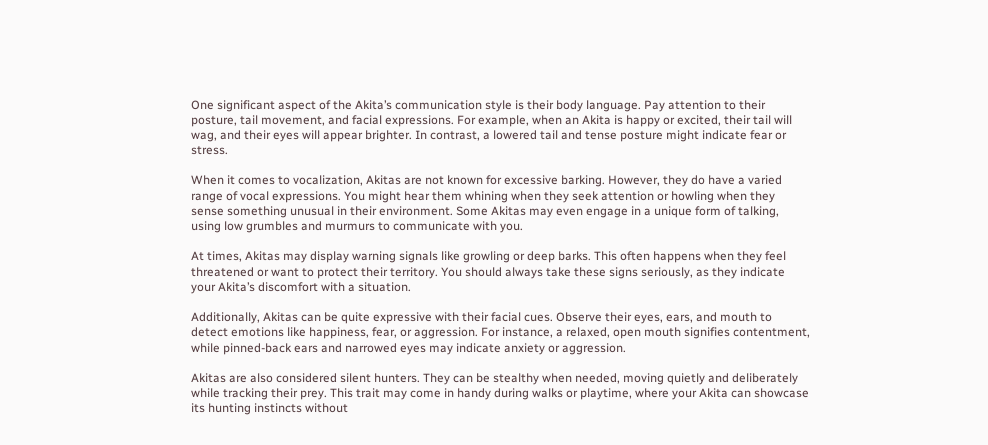One significant aspect of the Akita’s communication style is their body language. Pay attention to their posture, tail movement, and facial expressions. For example, when an Akita is happy or excited, their tail will wag, and their eyes will appear brighter. In contrast, a lowered tail and tense posture might indicate fear or stress.

When it comes to vocalization, Akitas are not known for excessive barking. However, they do have a varied range of vocal expressions. You might hear them whining when they seek attention or howling when they sense something unusual in their environment. Some Akitas may even engage in a unique form of talking, using low grumbles and murmurs to communicate with you.

At times, Akitas may display warning signals like growling or deep barks. This often happens when they feel threatened or want to protect their territory. You should always take these signs seriously, as they indicate your Akita’s discomfort with a situation.

Additionally, Akitas can be quite expressive with their facial cues. Observe their eyes, ears, and mouth to detect emotions like happiness, fear, or aggression. For instance, a relaxed, open mouth signifies contentment, while pinned-back ears and narrowed eyes may indicate anxiety or aggression.

Akitas are also considered silent hunters. They can be stealthy when needed, moving quietly and deliberately while tracking their prey. This trait may come in handy during walks or playtime, where your Akita can showcase its hunting instincts without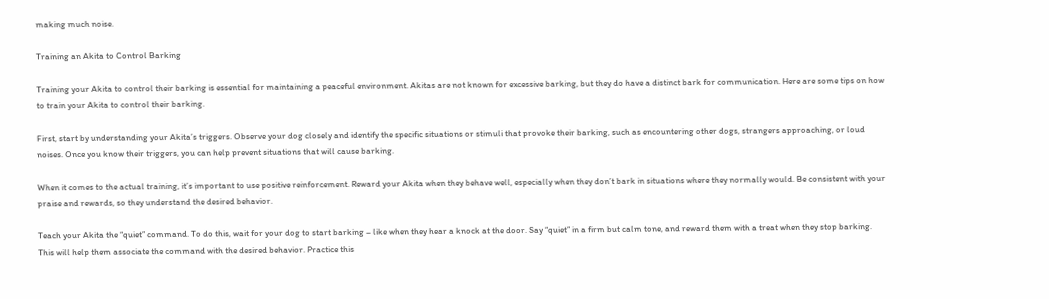making much noise.

Training an Akita to Control Barking

Training your Akita to control their barking is essential for maintaining a peaceful environment. Akitas are not known for excessive barking, but they do have a distinct bark for communication. Here are some tips on how to train your Akita to control their barking.

First, start by understanding your Akita’s triggers. Observe your dog closely and identify the specific situations or stimuli that provoke their barking, such as encountering other dogs, strangers approaching, or loud noises. Once you know their triggers, you can help prevent situations that will cause barking.

When it comes to the actual training, it’s important to use positive reinforcement. Reward your Akita when they behave well, especially when they don’t bark in situations where they normally would. Be consistent with your praise and rewards, so they understand the desired behavior.

Teach your Akita the “quiet” command. To do this, wait for your dog to start barking – like when they hear a knock at the door. Say “quiet” in a firm but calm tone, and reward them with a treat when they stop barking. This will help them associate the command with the desired behavior. Practice this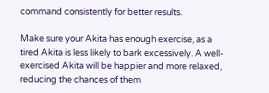command consistently for better results.

Make sure your Akita has enough exercise, as a tired Akita is less likely to bark excessively. A well-exercised Akita will be happier and more relaxed, reducing the chances of them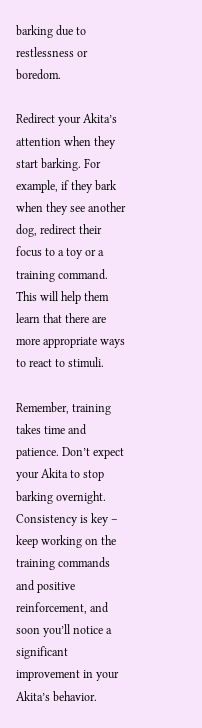barking due to restlessness or boredom.

Redirect your Akita’s attention when they start barking. For example, if they bark when they see another dog, redirect their focus to a toy or a training command. This will help them learn that there are more appropriate ways to react to stimuli.

Remember, training takes time and patience. Don’t expect your Akita to stop barking overnight. Consistency is key – keep working on the training commands and positive reinforcement, and soon you’ll notice a significant improvement in your Akita’s behavior.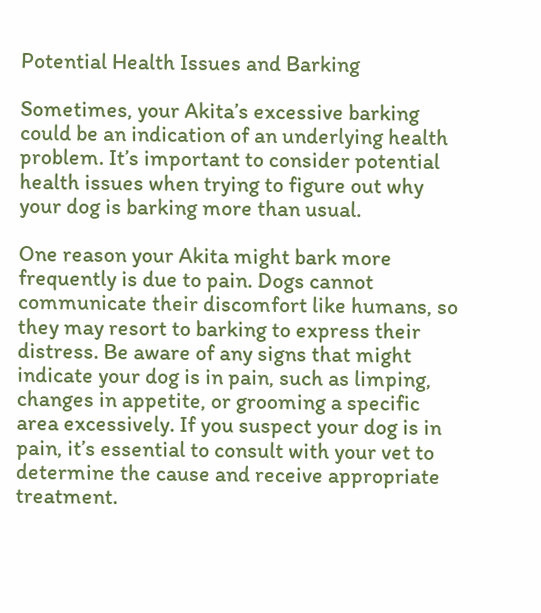Potential Health Issues and Barking

Sometimes, your Akita’s excessive barking could be an indication of an underlying health problem. It’s important to consider potential health issues when trying to figure out why your dog is barking more than usual.

One reason your Akita might bark more frequently is due to pain. Dogs cannot communicate their discomfort like humans, so they may resort to barking to express their distress. Be aware of any signs that might indicate your dog is in pain, such as limping, changes in appetite, or grooming a specific area excessively. If you suspect your dog is in pain, it’s essential to consult with your vet to determine the cause and receive appropriate treatment.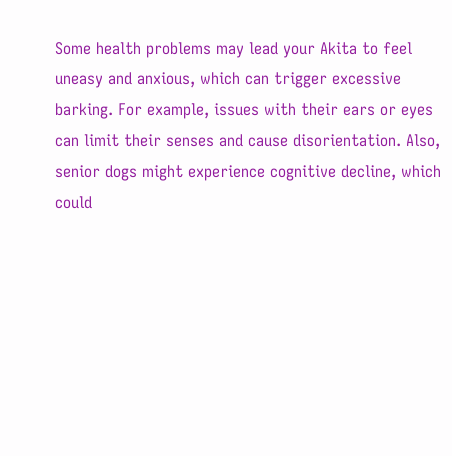Some health problems may lead your Akita to feel uneasy and anxious, which can trigger excessive barking. For example, issues with their ears or eyes can limit their senses and cause disorientation. Also, senior dogs might experience cognitive decline, which could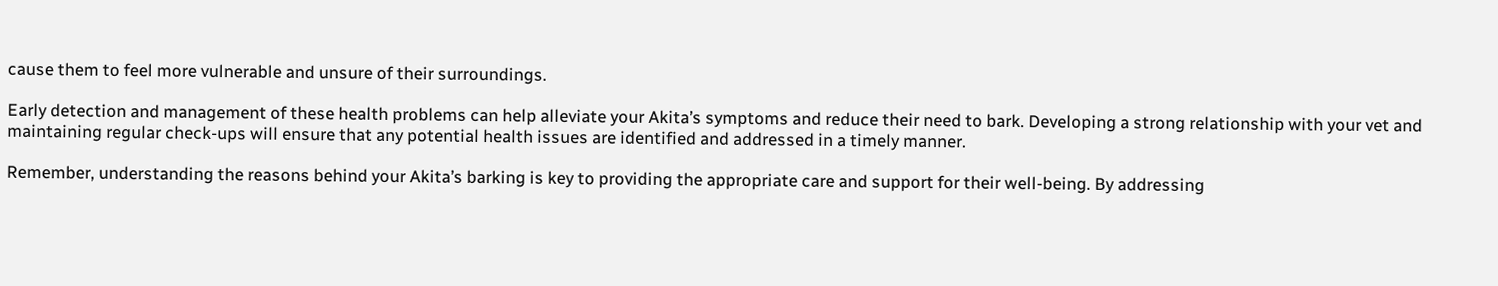cause them to feel more vulnerable and unsure of their surroundings.

Early detection and management of these health problems can help alleviate your Akita’s symptoms and reduce their need to bark. Developing a strong relationship with your vet and maintaining regular check-ups will ensure that any potential health issues are identified and addressed in a timely manner.

Remember, understanding the reasons behind your Akita’s barking is key to providing the appropriate care and support for their well-being. By addressing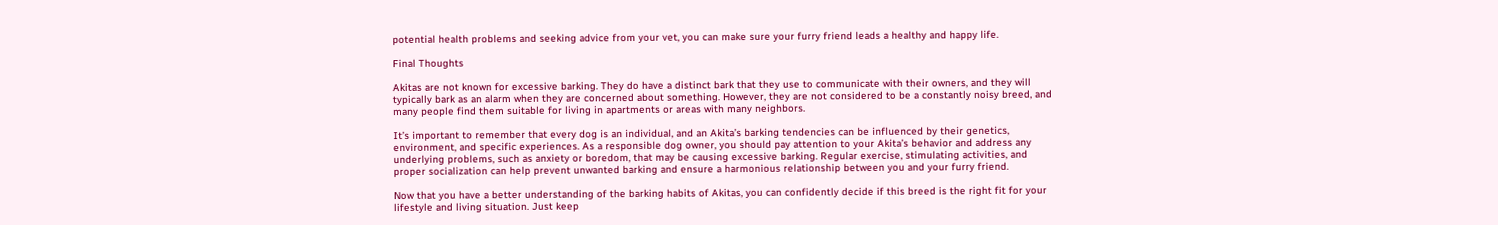potential health problems and seeking advice from your vet, you can make sure your furry friend leads a healthy and happy life.

Final Thoughts

Akitas are not known for excessive barking. They do have a distinct bark that they use to communicate with their owners, and they will typically bark as an alarm when they are concerned about something. However, they are not considered to be a constantly noisy breed, and many people find them suitable for living in apartments or areas with many neighbors.

It’s important to remember that every dog is an individual, and an Akita’s barking tendencies can be influenced by their genetics, environment, and specific experiences. As a responsible dog owner, you should pay attention to your Akita’s behavior and address any underlying problems, such as anxiety or boredom, that may be causing excessive barking. Regular exercise, stimulating activities, and proper socialization can help prevent unwanted barking and ensure a harmonious relationship between you and your furry friend.

Now that you have a better understanding of the barking habits of Akitas, you can confidently decide if this breed is the right fit for your lifestyle and living situation. Just keep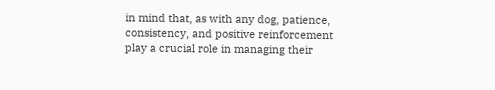in mind that, as with any dog, patience, consistency, and positive reinforcement play a crucial role in managing their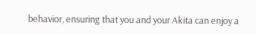behavior, ensuring that you and your Akita can enjoy a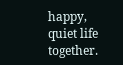happy, quiet life together.